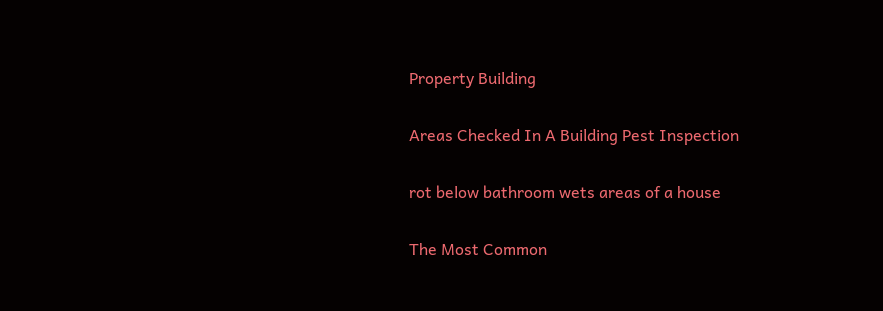Property Building

Areas Checked In A Building Pest Inspection

rot below bathroom wets areas of a house

The Most Common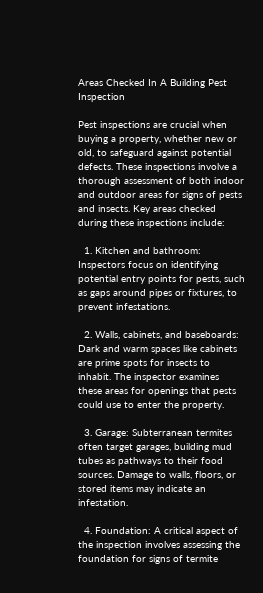Areas Checked In A Building Pest Inspection

Pest inspections are crucial when buying a property, whether new or old, to safeguard against potential defects. These inspections involve a thorough assessment of both indoor and outdoor areas for signs of pests and insects. Key areas checked during these inspections include:

  1. Kitchen and bathroom: Inspectors focus on identifying potential entry points for pests, such as gaps around pipes or fixtures, to prevent infestations.

  2. Walls, cabinets, and baseboards: Dark and warm spaces like cabinets are prime spots for insects to inhabit. The inspector examines these areas for openings that pests could use to enter the property.

  3. Garage: Subterranean termites often target garages, building mud tubes as pathways to their food sources. Damage to walls, floors, or stored items may indicate an infestation.

  4. Foundation: A critical aspect of the inspection involves assessing the foundation for signs of termite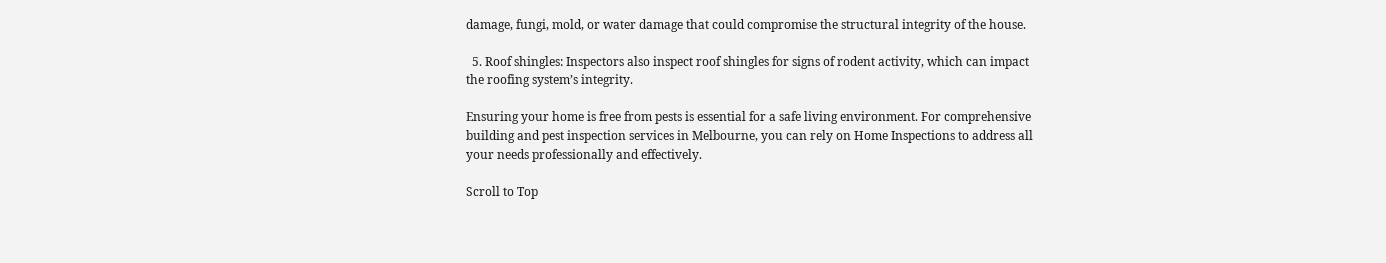damage, fungi, mold, or water damage that could compromise the structural integrity of the house.

  5. Roof shingles: Inspectors also inspect roof shingles for signs of rodent activity, which can impact the roofing system’s integrity.

Ensuring your home is free from pests is essential for a safe living environment. For comprehensive building and pest inspection services in Melbourne, you can rely on Home Inspections to address all your needs professionally and effectively.

Scroll to Top